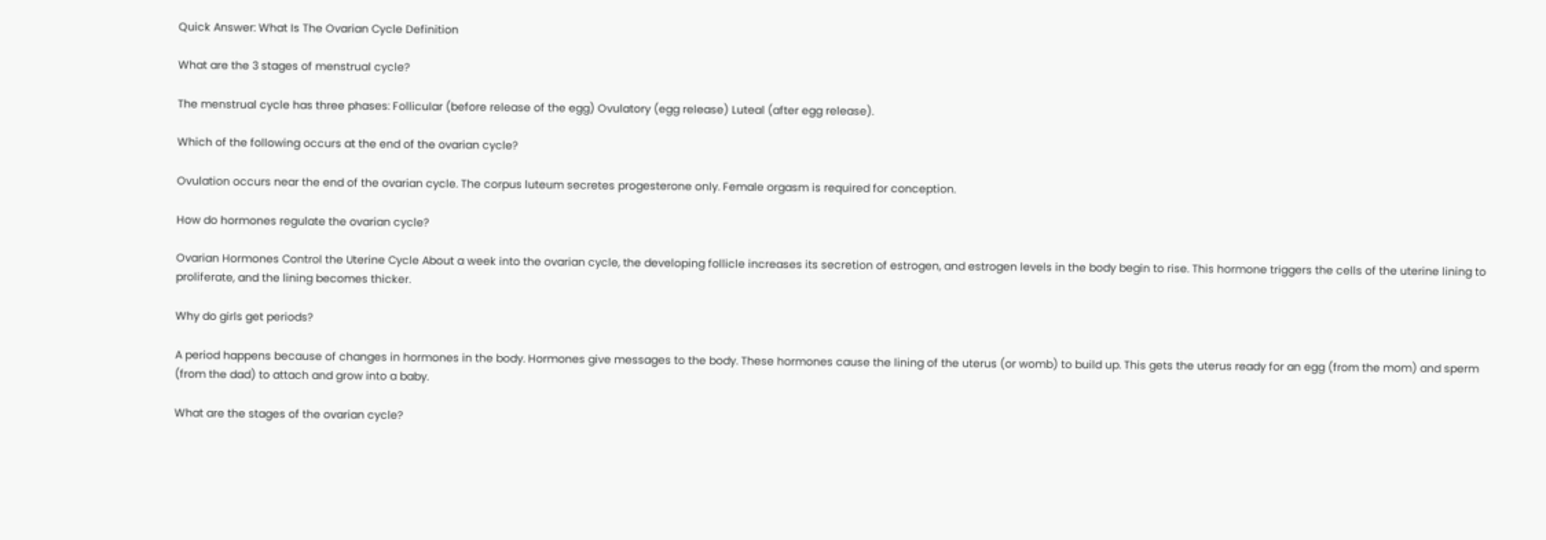Quick Answer: What Is The Ovarian Cycle Definition

What are the 3 stages of menstrual cycle?

The menstrual cycle has three phases: Follicular (before release of the egg) Ovulatory (egg release) Luteal (after egg release).

Which of the following occurs at the end of the ovarian cycle?

Ovulation occurs near the end of the ovarian cycle. The corpus luteum secretes progesterone only. Female orgasm is required for conception.

How do hormones regulate the ovarian cycle?

Ovarian Hormones Control the Uterine Cycle About a week into the ovarian cycle, the developing follicle increases its secretion of estrogen, and estrogen levels in the body begin to rise. This hormone triggers the cells of the uterine lining to proliferate, and the lining becomes thicker.

Why do girls get periods?

A period happens because of changes in hormones in the body. Hormones give messages to the body. These hormones cause the lining of the uterus (or womb) to build up. This gets the uterus ready for an egg (from the mom) and sperm (from the dad) to attach and grow into a baby.

What are the stages of the ovarian cycle?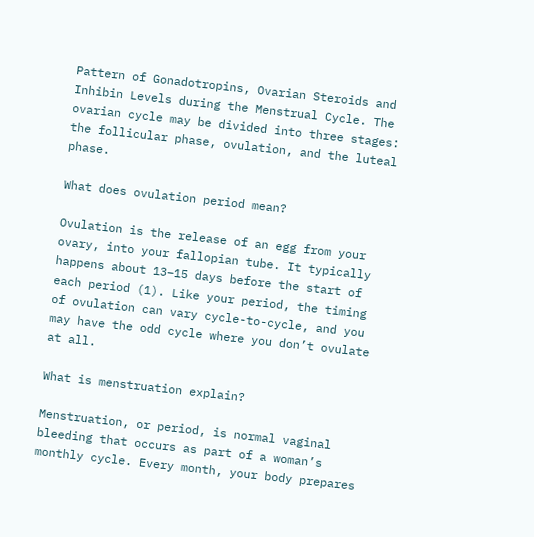Pattern of Gonadotropins, Ovarian Steroids and Inhibin Levels during the Menstrual Cycle. The ovarian cycle may be divided into three stages: the follicular phase, ovulation, and the luteal phase.

What does ovulation period mean?

Ovulation is the release of an egg from your ovary, into your fallopian tube. It typically happens about 13–15 days before the start of each period (1). Like your period, the timing of ovulation can vary cycle-to-cycle, and you may have the odd cycle where you don’t ovulate at all.

What is menstruation explain?

Menstruation, or period, is normal vaginal bleeding that occurs as part of a woman’s monthly cycle. Every month, your body prepares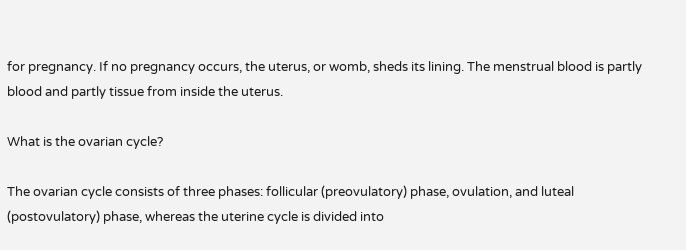for pregnancy. If no pregnancy occurs, the uterus, or womb, sheds its lining. The menstrual blood is partly blood and partly tissue from inside the uterus.

What is the ovarian cycle?

The ovarian cycle consists of three phases: follicular (preovulatory) phase, ovulation, and luteal (postovulatory) phase, whereas the uterine cycle is divided into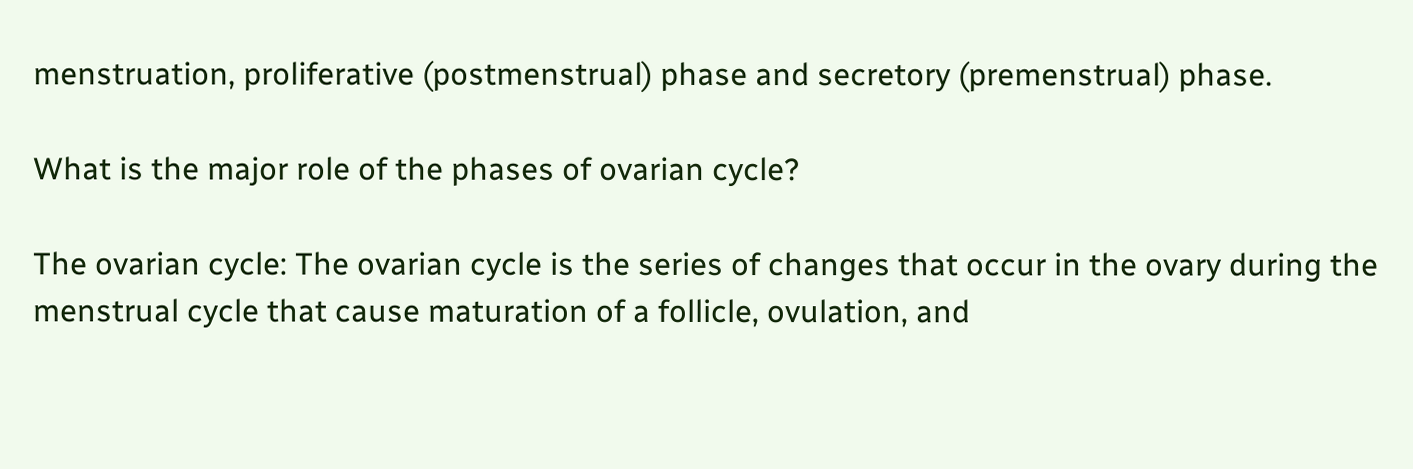menstruation, proliferative (postmenstrual) phase and secretory (premenstrual) phase.

What is the major role of the phases of ovarian cycle?

The ovarian cycle: The ovarian cycle is the series of changes that occur in the ovary during the menstrual cycle that cause maturation of a follicle, ovulation, and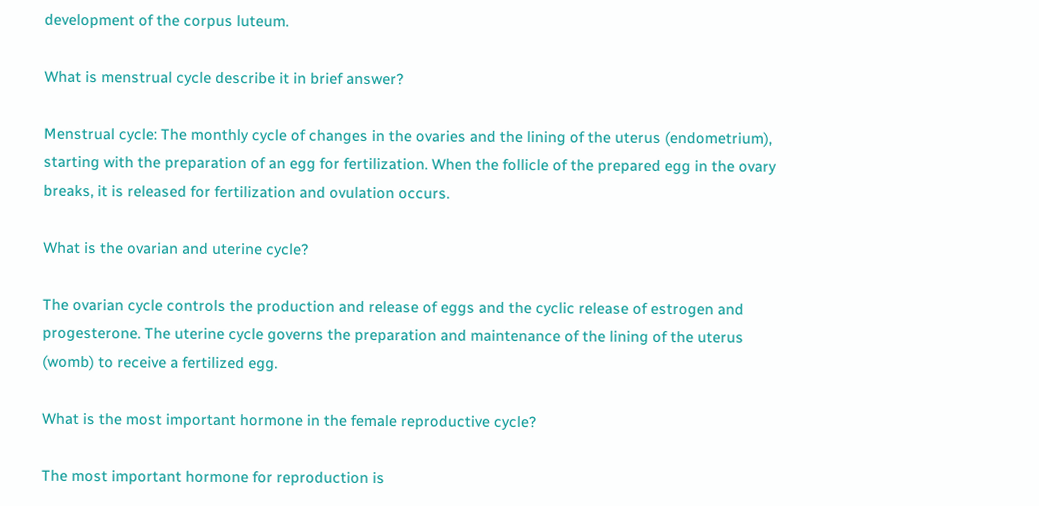development of the corpus luteum.

What is menstrual cycle describe it in brief answer?

Menstrual cycle: The monthly cycle of changes in the ovaries and the lining of the uterus (endometrium), starting with the preparation of an egg for fertilization. When the follicle of the prepared egg in the ovary breaks, it is released for fertilization and ovulation occurs.

What is the ovarian and uterine cycle?

The ovarian cycle controls the production and release of eggs and the cyclic release of estrogen and progesterone. The uterine cycle governs the preparation and maintenance of the lining of the uterus (womb) to receive a fertilized egg.

What is the most important hormone in the female reproductive cycle?

The most important hormone for reproduction is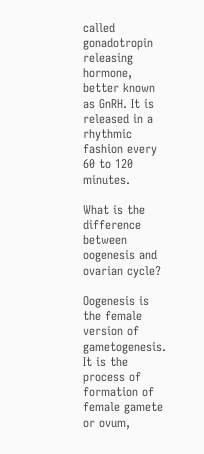called gonadotropin releasing hormone, better known as GnRH. It is released in a rhythmic fashion every 60 to 120 minutes.

What is the difference between oogenesis and ovarian cycle?

Oogenesis is the female version of gametogenesis. It is the process of formation of female gamete or ovum,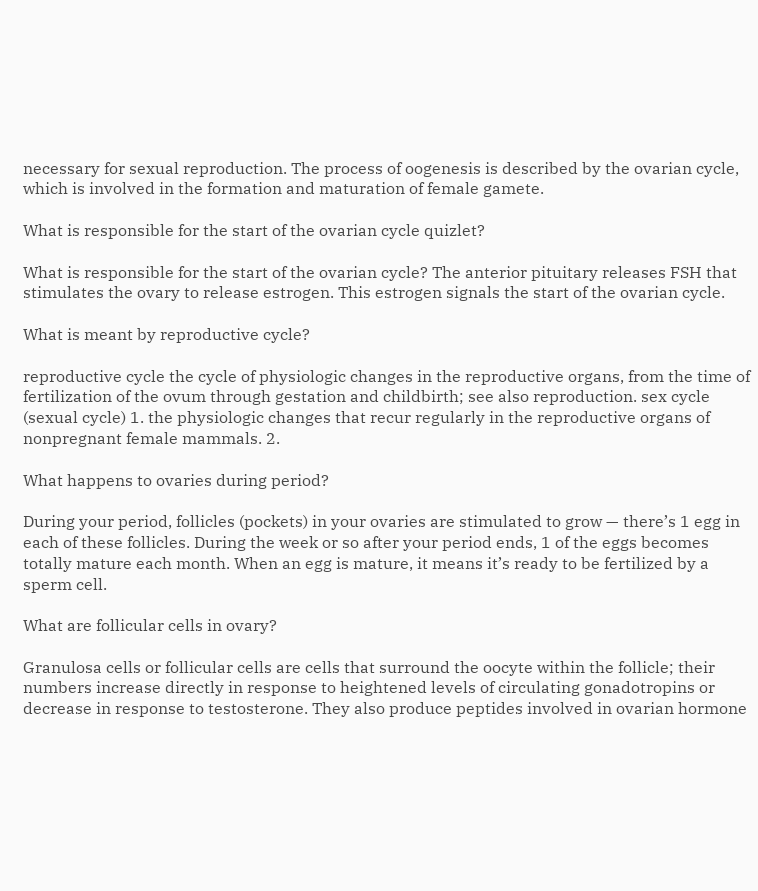necessary for sexual reproduction. The process of oogenesis is described by the ovarian cycle, which is involved in the formation and maturation of female gamete.

What is responsible for the start of the ovarian cycle quizlet?

What is responsible for the start of the ovarian cycle? The anterior pituitary releases FSH that stimulates the ovary to release estrogen. This estrogen signals the start of the ovarian cycle.

What is meant by reproductive cycle?

reproductive cycle the cycle of physiologic changes in the reproductive organs, from the time of fertilization of the ovum through gestation and childbirth; see also reproduction. sex cycle (sexual cycle) 1. the physiologic changes that recur regularly in the reproductive organs of nonpregnant female mammals. 2.

What happens to ovaries during period?

During your period, follicles (pockets) in your ovaries are stimulated to grow — there’s 1 egg in each of these follicles. During the week or so after your period ends, 1 of the eggs becomes totally mature each month. When an egg is mature, it means it’s ready to be fertilized by a sperm cell.

What are follicular cells in ovary?

Granulosa cells or follicular cells are cells that surround the oocyte within the follicle; their numbers increase directly in response to heightened levels of circulating gonadotropins or decrease in response to testosterone. They also produce peptides involved in ovarian hormone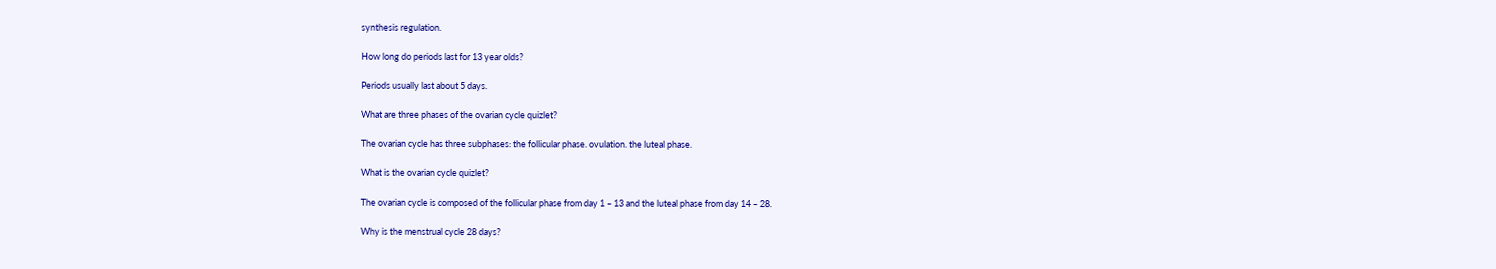synthesis regulation.

How long do periods last for 13 year olds?

Periods usually last about 5 days.

What are three phases of the ovarian cycle quizlet?

The ovarian cycle has three subphases: the follicular phase. ovulation. the luteal phase.

What is the ovarian cycle quizlet?

The ovarian cycle is composed of the follicular phase from day 1 – 13 and the luteal phase from day 14 – 28.

Why is the menstrual cycle 28 days?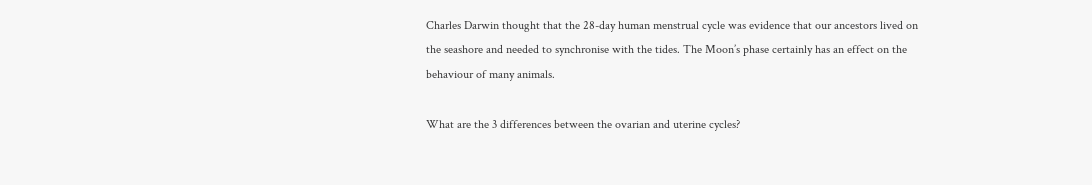Charles Darwin thought that the 28-day human menstrual cycle was evidence that our ancestors lived on the seashore and needed to synchronise with the tides. The Moon’s phase certainly has an effect on the behaviour of many animals.

What are the 3 differences between the ovarian and uterine cycles?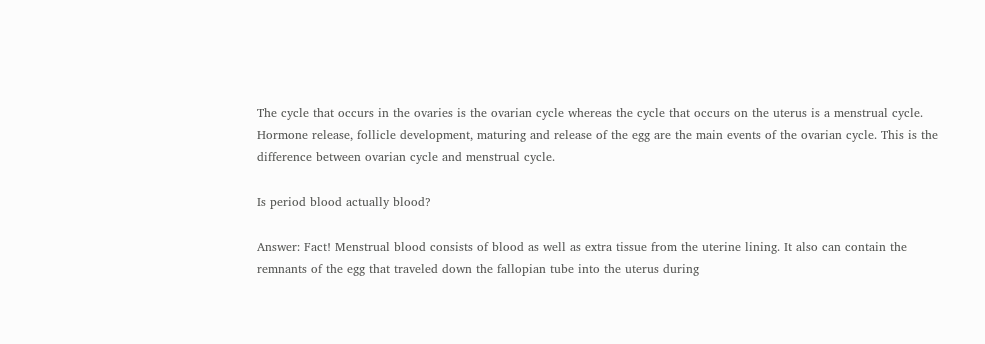The cycle that occurs in the ovaries is the ovarian cycle whereas the cycle that occurs on the uterus is a menstrual cycle. Hormone release, follicle development, maturing and release of the egg are the main events of the ovarian cycle. This is the difference between ovarian cycle and menstrual cycle.

Is period blood actually blood?

Answer: Fact! Menstrual blood consists of blood as well as extra tissue from the uterine lining. It also can contain the remnants of the egg that traveled down the fallopian tube into the uterus during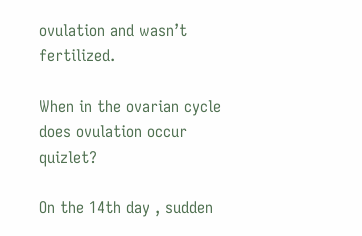ovulation and wasn’t fertilized.

When in the ovarian cycle does ovulation occur quizlet?

On the 14th day , sudden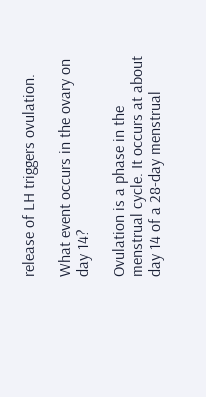release of LH triggers ovulation.

What event occurs in the ovary on day 14?

Ovulation is a phase in the menstrual cycle. It occurs at about day 14 of a 28-day menstrual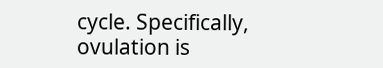cycle. Specifically, ovulation is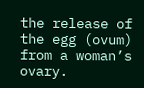the release of the egg (ovum) from a woman’s ovary.